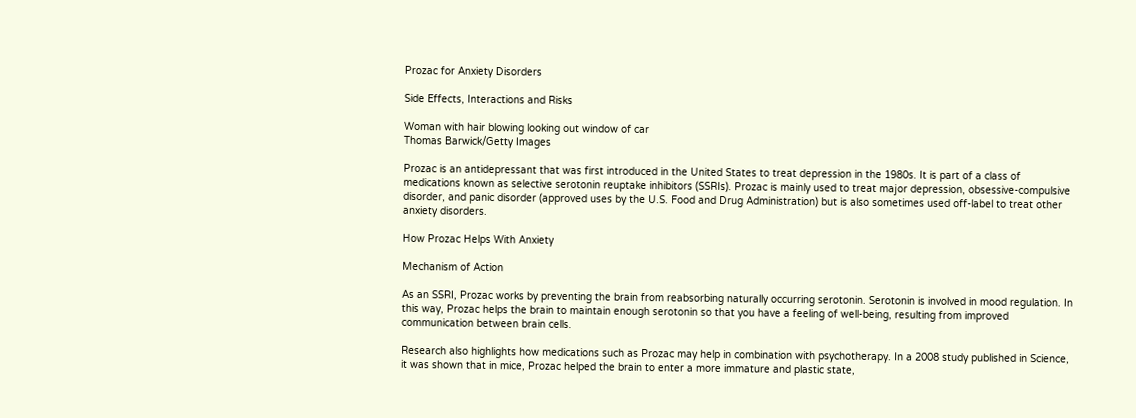Prozac for Anxiety Disorders

Side Effects, Interactions and Risks

Woman with hair blowing looking out window of car
Thomas Barwick/Getty Images

Prozac is an antidepressant that was first introduced in the United States to treat depression in the 1980s. It is part of a class of medications known as selective serotonin reuptake inhibitors (SSRIs). Prozac is mainly used to treat major depression, obsessive-compulsive disorder, and panic disorder (approved uses by the U.S. Food and Drug Administration) but is also sometimes used off-label to treat other anxiety disorders.

How Prozac Helps With Anxiety

Mechanism of Action

As an SSRI, Prozac works by preventing the brain from reabsorbing naturally occurring serotonin. Serotonin is involved in mood regulation. In this way, Prozac helps the brain to maintain enough serotonin so that you have a feeling of well-being, resulting from improved communication between brain cells.

Research also highlights how medications such as Prozac may help in combination with psychotherapy. In a 2008 study published in Science, it was shown that in mice, Prozac helped the brain to enter a more immature and plastic state,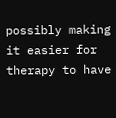possibly making it easier for therapy to have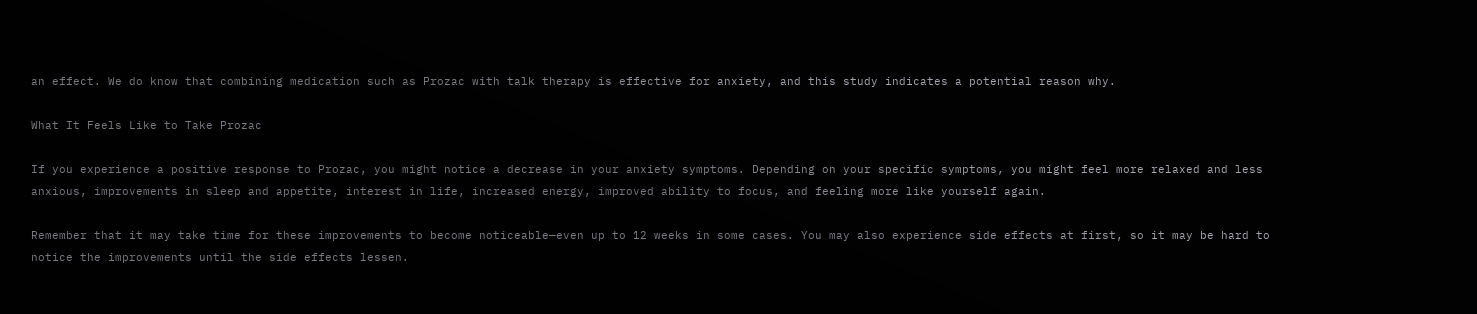an effect. We do know that combining medication such as Prozac with talk therapy is effective for anxiety, and this study indicates a potential reason why.

What It Feels Like to Take Prozac

If you experience a positive response to Prozac, you might notice a decrease in your anxiety symptoms. Depending on your specific symptoms, you might feel more relaxed and less anxious, improvements in sleep and appetite, interest in life, increased energy, improved ability to focus, and feeling more like yourself again.

Remember that it may take time for these improvements to become noticeable—even up to 12 weeks in some cases. You may also experience side effects at first, so it may be hard to notice the improvements until the side effects lessen.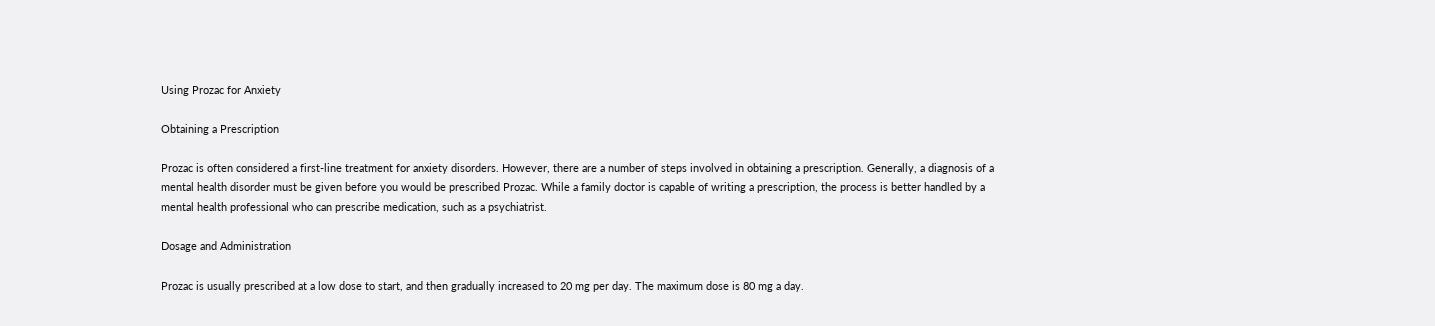Using Prozac for Anxiety

Obtaining a Prescription

Prozac is often considered a first-line treatment for anxiety disorders. However, there are a number of steps involved in obtaining a prescription. Generally, a diagnosis of a mental health disorder must be given before you would be prescribed Prozac. While a family doctor is capable of writing a prescription, the process is better handled by a mental health professional who can prescribe medication, such as a psychiatrist.

Dosage and Administration

Prozac is usually prescribed at a low dose to start, and then gradually increased to 20 mg per day. The maximum dose is 80 mg a day.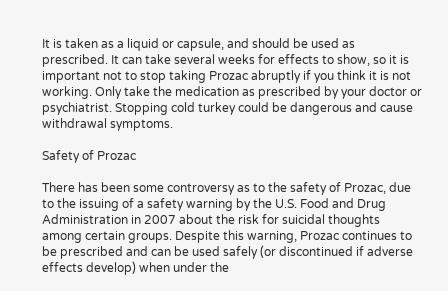It is taken as a liquid or capsule, and should be used as prescribed. It can take several weeks for effects to show, so it is important not to stop taking Prozac abruptly if you think it is not working. Only take the medication as prescribed by your doctor or psychiatrist. Stopping cold turkey could be dangerous and cause withdrawal symptoms.

Safety of Prozac

There has been some controversy as to the safety of Prozac, due to the issuing of a safety warning by the U.S. Food and Drug Administration in 2007 about the risk for suicidal thoughts among certain groups. Despite this warning, Prozac continues to be prescribed and can be used safely (or discontinued if adverse effects develop) when under the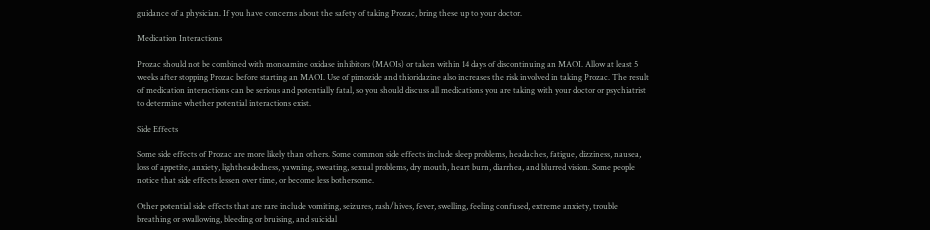guidance of a physician. If you have concerns about the safety of taking Prozac, bring these up to your doctor.

Medication Interactions

Prozac should not be combined with monoamine oxidase inhibitors (MAOIs) or taken within 14 days of discontinuing an MAOI. Allow at least 5 weeks after stopping Prozac before starting an MAOI. Use of pimozide and thioridazine also increases the risk involved in taking Prozac. The result of medication interactions can be serious and potentially fatal, so you should discuss all medications you are taking with your doctor or psychiatrist to determine whether potential interactions exist.

Side Effects

Some side effects of Prozac are more likely than others. Some common side effects include sleep problems, headaches, fatigue, dizziness, nausea, loss of appetite, anxiety, lightheadedness, yawning, sweating, sexual problems, dry mouth, heart burn, diarrhea, and blurred vision. Some people notice that side effects lessen over time, or become less bothersome.

Other potential side effects that are rare include vomiting, seizures, rash/hives, fever, swelling, feeling confused, extreme anxiety, trouble breathing or swallowing, bleeding or bruising, and suicidal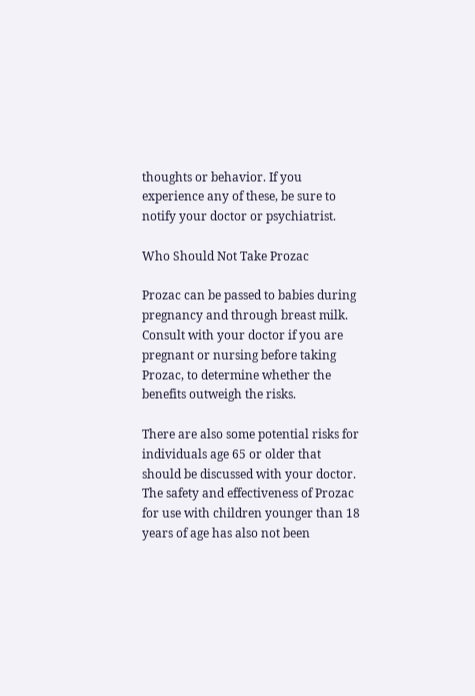thoughts or behavior. If you experience any of these, be sure to notify your doctor or psychiatrist.

Who Should Not Take Prozac

Prozac can be passed to babies during pregnancy and through breast milk. Consult with your doctor if you are pregnant or nursing before taking Prozac, to determine whether the benefits outweigh the risks.

There are also some potential risks for individuals age 65 or older that should be discussed with your doctor. The safety and effectiveness of Prozac for use with children younger than 18 years of age has also not been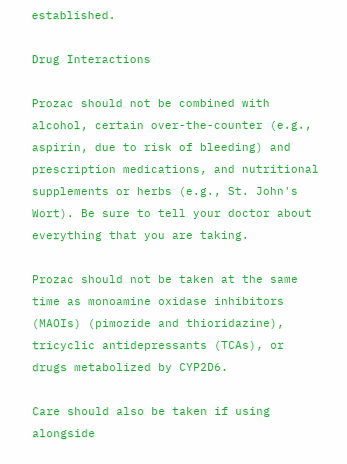established.

Drug Interactions

Prozac should not be combined with alcohol, certain over-the-counter (e.g., aspirin, due to risk of bleeding) and prescription medications, and nutritional supplements or herbs (e.g., St. John's Wort). Be sure to tell your doctor about everything that you are taking.

Prozac should not be taken at the same time as monoamine oxidase inhibitors (MAOIs) (pimozide and thioridazine), tricyclic antidepressants (TCAs), or drugs metabolized by CYP2D6.

Care should also be taken if using alongside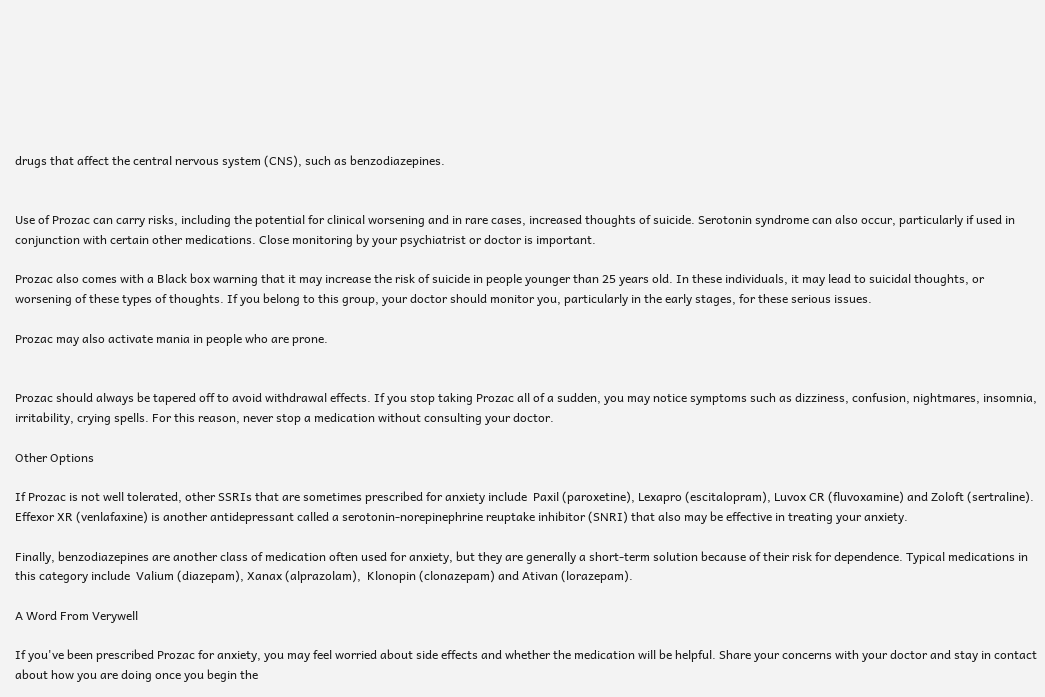drugs that affect the central nervous system (CNS), such as benzodiazepines.


Use of Prozac can carry risks, including the potential for clinical worsening and in rare cases, increased thoughts of suicide. Serotonin syndrome can also occur, particularly if used in conjunction with certain other medications. Close monitoring by your psychiatrist or doctor is important.

Prozac also comes with a Black box warning that it may increase the risk of suicide in people younger than 25 years old. In these individuals, it may lead to suicidal thoughts, or worsening of these types of thoughts. If you belong to this group, your doctor should monitor you, particularly in the early stages, for these serious issues.

Prozac may also activate mania in people who are prone.


Prozac should always be tapered off to avoid withdrawal effects. If you stop taking Prozac all of a sudden, you may notice symptoms such as dizziness, confusion, nightmares, insomnia, irritability, crying spells. For this reason, never stop a medication without consulting your doctor.

Other Options

If Prozac is not well tolerated, other SSRIs that are sometimes prescribed for anxiety include  Paxil (paroxetine), Lexapro (escitalopram), Luvox CR (fluvoxamine) and Zoloft (sertraline). Effexor XR (venlafaxine) is another antidepressant called a serotonin-norepinephrine reuptake inhibitor (SNRI) that also may be effective in treating your anxiety.

Finally, benzodiazepines are another class of medication often used for anxiety, but they are generally a short-term solution because of their risk for dependence. Typical medications in this category include  Valium (diazepam), Xanax (alprazolam),  Klonopin (clonazepam) and Ativan (lorazepam).

A Word From Verywell

If you've been prescribed Prozac for anxiety, you may feel worried about side effects and whether the medication will be helpful. Share your concerns with your doctor and stay in contact about how you are doing once you begin the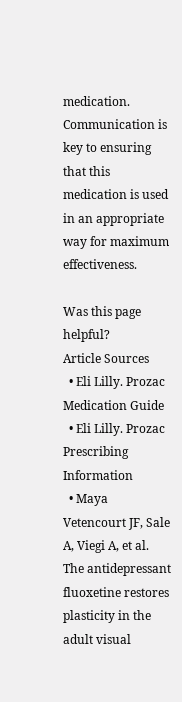medication. Communication is key to ensuring that this medication is used in an appropriate way for maximum effectiveness.

Was this page helpful?
Article Sources
  • Eli Lilly. Prozac Medication Guide
  • Eli Lilly. Prozac Prescribing Information
  • Maya Vetencourt JF, Sale A, Viegi A, et al. The antidepressant fluoxetine restores plasticity in the adult visual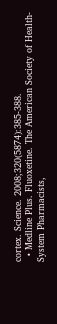cortex. Science. 2008;320(5874):385-388.
  • Medline Plus. Fluoxetine. The American Society of Health-System Pharmacists,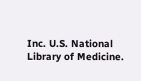Inc. U.S. National Library of Medicine.